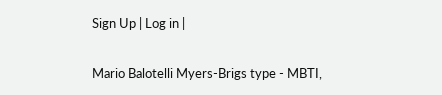Sign Up | Log in |

Mario Balotelli Myers-Brigs type - MBTI,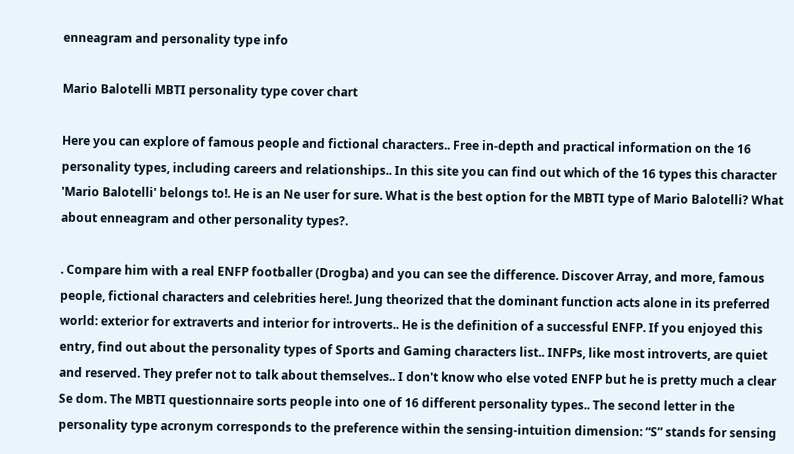enneagram and personality type info

Mario Balotelli MBTI personality type cover chart

Here you can explore of famous people and fictional characters.. Free in-depth and practical information on the 16 personality types, including careers and relationships.. In this site you can find out which of the 16 types this character 'Mario Balotelli' belongs to!. He is an Ne user for sure. What is the best option for the MBTI type of Mario Balotelli? What about enneagram and other personality types?.

. Compare him with a real ENFP footballer (Drogba) and you can see the difference. Discover Array, and more, famous people, fictional characters and celebrities here!. Jung theorized that the dominant function acts alone in its preferred world: exterior for extraverts and interior for introverts.. He is the definition of a successful ENFP. If you enjoyed this entry, find out about the personality types of Sports and Gaming characters list.. INFPs, like most introverts, are quiet and reserved. They prefer not to talk about themselves.. I don't know who else voted ENFP but he is pretty much a clear Se dom. The MBTI questionnaire sorts people into one of 16 different personality types.. The second letter in the personality type acronym corresponds to the preference within the sensing-intuition dimension: “S” stands for sensing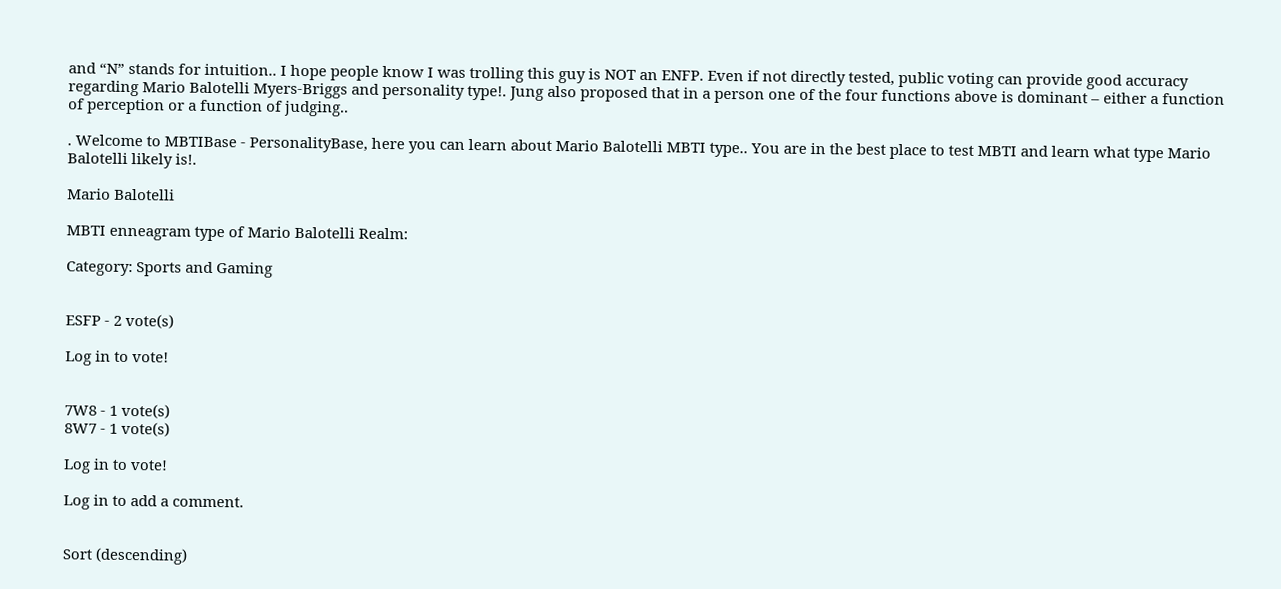and “N” stands for intuition.. I hope people know I was trolling this guy is NOT an ENFP. Even if not directly tested, public voting can provide good accuracy regarding Mario Balotelli Myers-Briggs and personality type!. Jung also proposed that in a person one of the four functions above is dominant – either a function of perception or a function of judging..

. Welcome to MBTIBase - PersonalityBase, here you can learn about Mario Balotelli MBTI type.. You are in the best place to test MBTI and learn what type Mario Balotelli likely is!.

Mario Balotelli

MBTI enneagram type of Mario Balotelli Realm:

Category: Sports and Gaming


ESFP - 2 vote(s)

Log in to vote!


7W8 - 1 vote(s)
8W7 - 1 vote(s)

Log in to vote!

Log in to add a comment.


Sort (descending)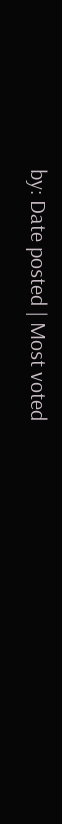by: Date posted | Most voted